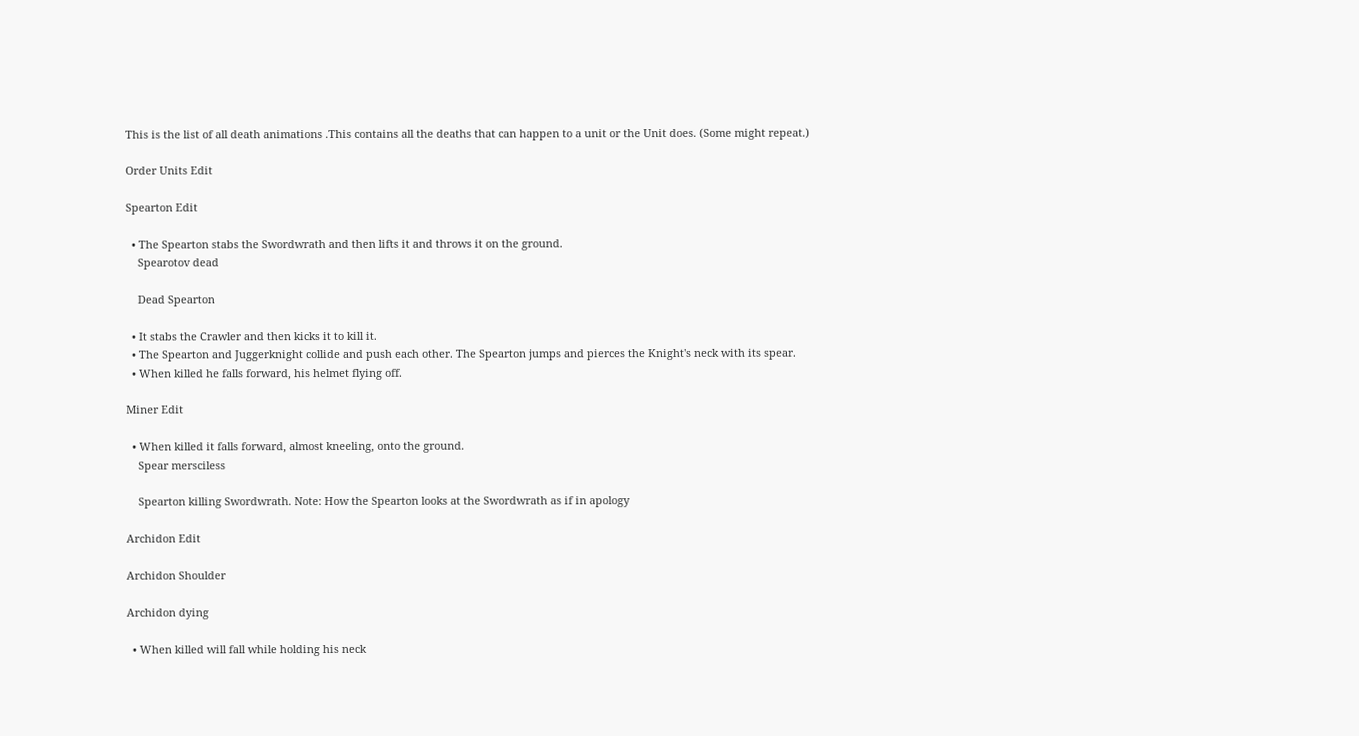This is the list of all death animations .This contains all the deaths that can happen to a unit or the Unit does. (Some might repeat.)

Order Units Edit

Spearton Edit

  • The Spearton stabs the Swordwrath and then lifts it and throws it on the ground.
    Spearotov dead

    Dead Spearton

  • It stabs the Crawler and then kicks it to kill it.
  • The Spearton and Juggerknight collide and push each other. The Spearton jumps and pierces the Knight's neck with its spear.
  • When killed he falls forward, his helmet flying off.

Miner Edit

  • When killed it falls forward, almost kneeling, onto the ground.
    Spear mersciless

    Spearton killing Swordwrath. Note: How the Spearton looks at the Swordwrath as if in apology

Archidon Edit

Archidon Shoulder

Archidon dying

  • When killed will fall while holding his neck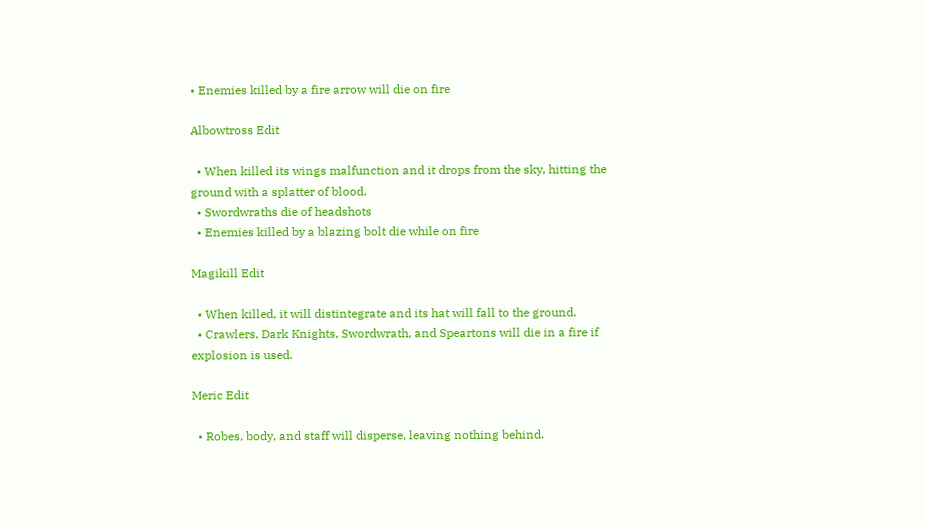• Enemies killed by a fire arrow will die on fire

Albowtross Edit

  • When killed its wings malfunction and it drops from the sky, hitting the ground with a splatter of blood.
  • Swordwraths die of headshots
  • Enemies killed by a blazing bolt die while on fire

Magikill Edit

  • When killed, it will distintegrate and its hat will fall to the ground.
  • Crawlers, Dark Knights, Swordwrath, and Speartons will die in a fire if explosion is used.

Meric Edit

  • Robes, body, and staff will disperse, leaving nothing behind.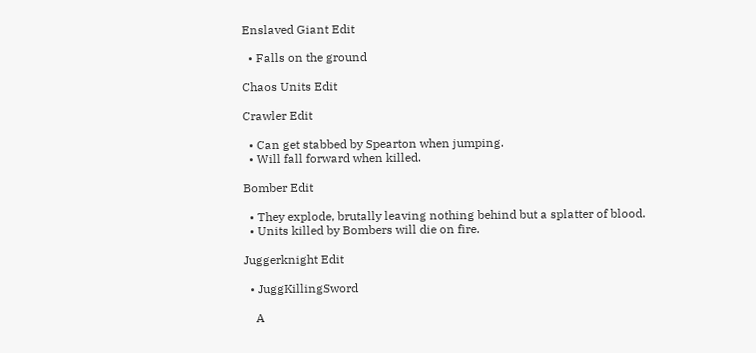Enslaved Giant Edit

  • Falls on the ground

Chaos Units Edit

Crawler Edit

  • Can get stabbed by Spearton when jumping.
  • Will fall forward when killed.

Bomber Edit

  • They explode, brutally leaving nothing behind but a splatter of blood.
  • Units killed by Bombers will die on fire.

Juggerknight Edit

  • JuggKillingSword

    A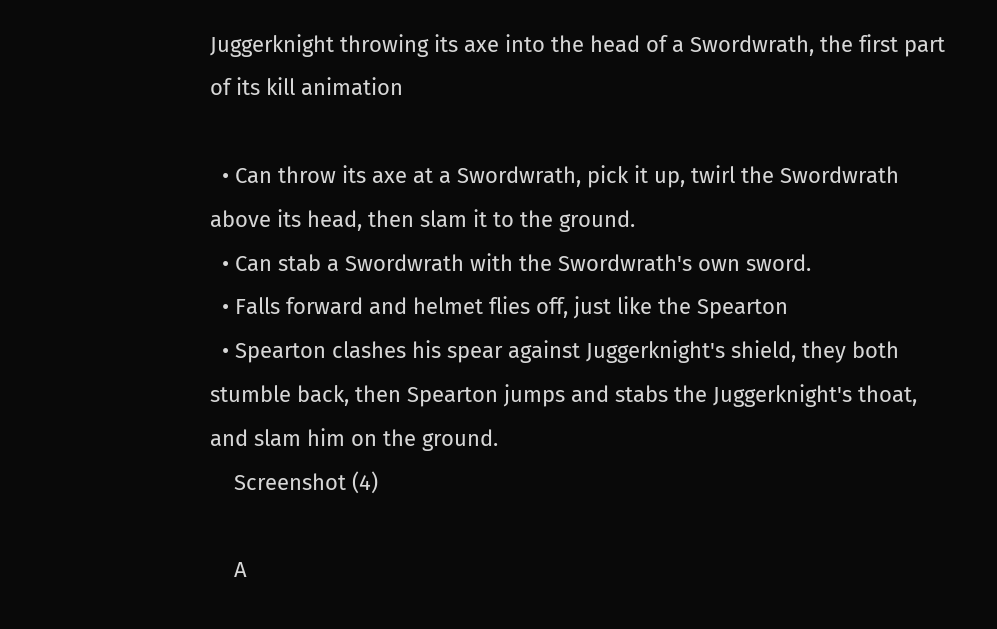Juggerknight throwing its axe into the head of a Swordwrath, the first part of its kill animation

  • Can throw its axe at a Swordwrath, pick it up, twirl the Swordwrath above its head, then slam it to the ground.
  • Can stab a Swordwrath with the Swordwrath's own sword.
  • Falls forward and helmet flies off, just like the Spearton
  • Spearton clashes his spear against Juggerknight's shield, they both stumble back, then Spearton jumps and stabs the Juggerknight's thoat, and slam him on the ground.
    Screenshot (4)

    A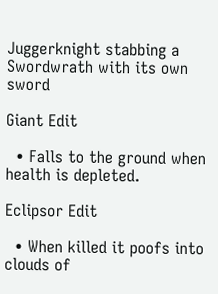Juggerknight stabbing a Swordwrath with its own sword

Giant Edit

  • Falls to the ground when health is depleted.

Eclipsor Edit

  • When killed it poofs into clouds of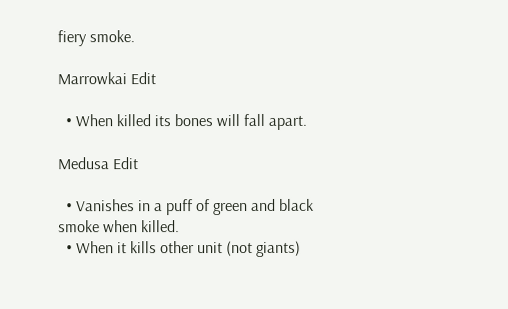fiery smoke.

Marrowkai Edit

  • When killed its bones will fall apart.

Medusa Edit

  • Vanishes in a puff of green and black smoke when killed.
  • When it kills other unit (not giants)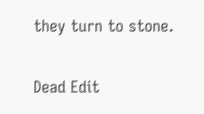they turn to stone.

Dead Edit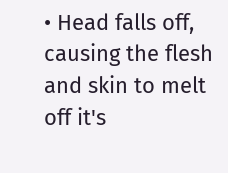• Head falls off, causing the flesh and skin to melt off it's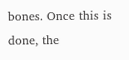bones. Once this is done, the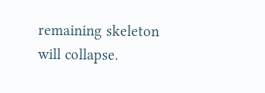remaining skeleton will collapse.